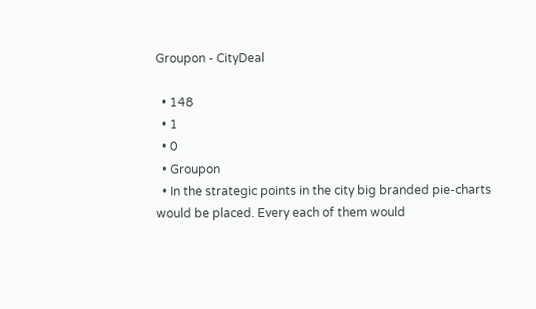Groupon - CityDeal

  • 148
  • 1
  • 0
  • Groupon
  • In the strategic points in the city big branded pie-charts would be placed. Every each of them would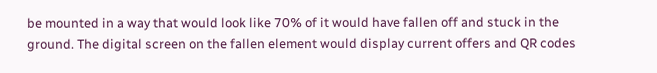be mounted in a way that would look like 70% of it would have fallen off and stuck in the ground. The digital screen on the fallen element would display current offers and QR codes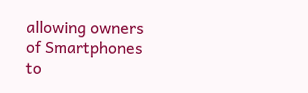allowing owners of Smartphones to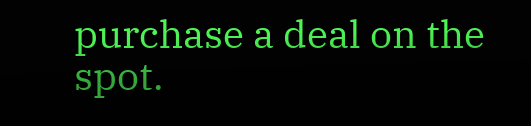purchase a deal on the spot.